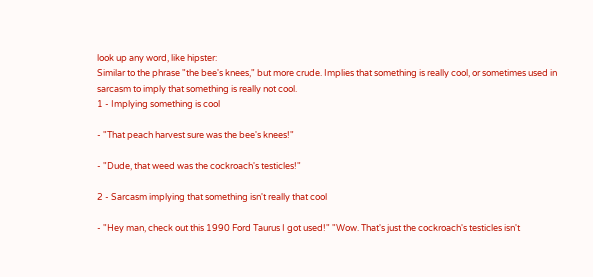look up any word, like hipster:
Similar to the phrase "the bee's knees," but more crude. Implies that something is really cool, or sometimes used in sarcasm to imply that something is really not cool.
1 - Implying something is cool

- "That peach harvest sure was the bee's knees!"

- "Dude, that weed was the cockroach's testicles!"

2 - Sarcasm implying that something isn't really that cool

- "Hey man, check out this 1990 Ford Taurus I got used!" "Wow. That's just the cockroach's testicles isn't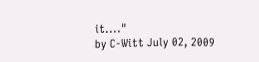it...."
by C-Witt July 02, 2009